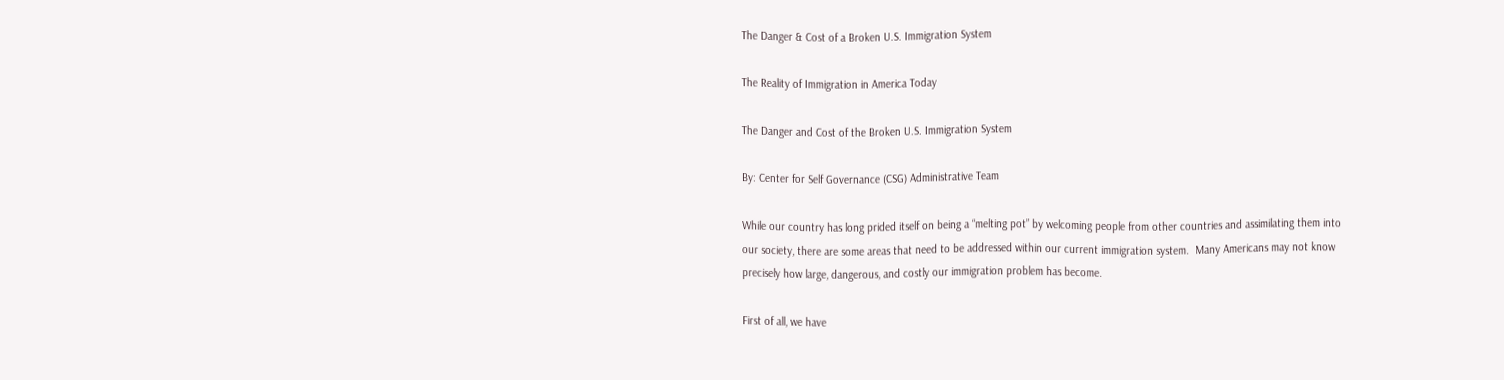The Danger & Cost of a Broken U.S. Immigration System

The Reality of Immigration in America Today

The Danger and Cost of the Broken U.S. Immigration System

By: Center for Self Governance (CSG) Administrative Team

While our country has long prided itself on being a “melting pot” by welcoming people from other countries and assimilating them into our society, there are some areas that need to be addressed within our current immigration system.  Many Americans may not know precisely how large, dangerous, and costly our immigration problem has become.

First of all, we have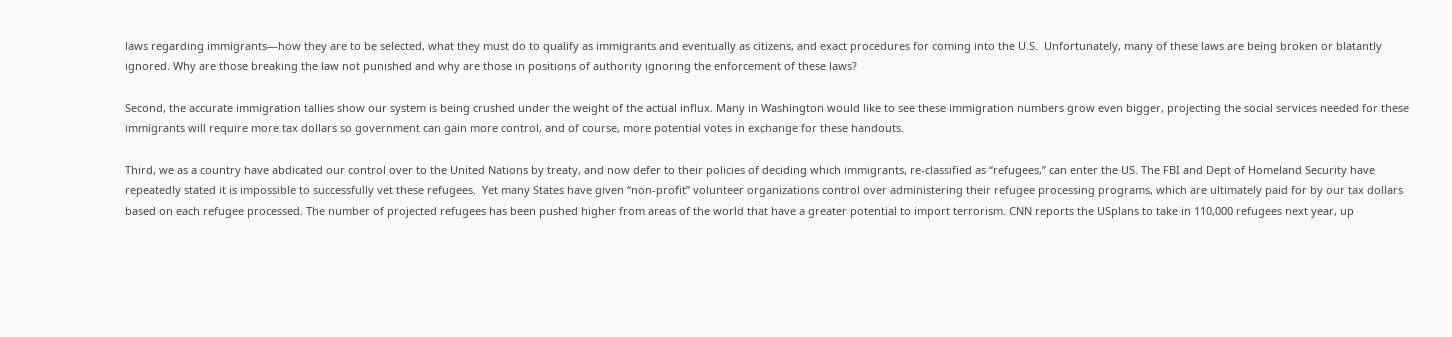laws regarding immigrants—how they are to be selected, what they must do to qualify as immigrants and eventually as citizens, and exact procedures for coming into the U.S.  Unfortunately, many of these laws are being broken or blatantly ignored. Why are those breaking the law not punished and why are those in positions of authority ignoring the enforcement of these laws?

Second, the accurate immigration tallies show our system is being crushed under the weight of the actual influx. Many in Washington would like to see these immigration numbers grow even bigger, projecting the social services needed for these immigrants will require more tax dollars so government can gain more control, and of course, more potential votes in exchange for these handouts.

Third, we as a country have abdicated our control over to the United Nations by treaty, and now defer to their policies of deciding which immigrants, re-classified as “refugees,” can enter the US. The FBI and Dept of Homeland Security have repeatedly stated it is impossible to successfully vet these refugees.  Yet many States have given “non-profit” volunteer organizations control over administering their refugee processing programs, which are ultimately paid for by our tax dollars based on each refugee processed. The number of projected refugees has been pushed higher from areas of the world that have a greater potential to import terrorism. CNN reports the USplans to take in 110,000 refugees next year, up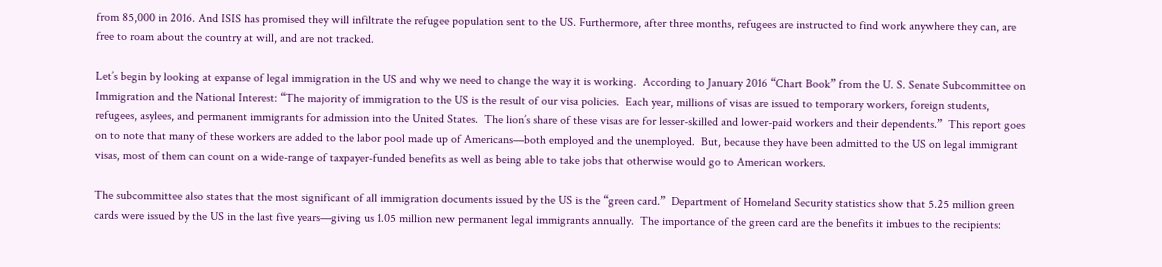from 85,000 in 2016. And ISIS has promised they will infiltrate the refugee population sent to the US. Furthermore, after three months, refugees are instructed to find work anywhere they can, are free to roam about the country at will, and are not tracked.

Let’s begin by looking at expanse of legal immigration in the US and why we need to change the way it is working.  According to January 2016 “Chart Book” from the U. S. Senate Subcommittee on Immigration and the National Interest: “The majority of immigration to the US is the result of our visa policies.  Each year, millions of visas are issued to temporary workers, foreign students, refugees, asylees, and permanent immigrants for admission into the United States.  The lion’s share of these visas are for lesser-skilled and lower-paid workers and their dependents.”  This report goes on to note that many of these workers are added to the labor pool made up of Americans—both employed and the unemployed.  But, because they have been admitted to the US on legal immigrant visas, most of them can count on a wide-range of taxpayer-funded benefits as well as being able to take jobs that otherwise would go to American workers.

The subcommittee also states that the most significant of all immigration documents issued by the US is the “green card.”  Department of Homeland Security statistics show that 5.25 million green cards were issued by the US in the last five years—giving us 1.05 million new permanent legal immigrants annually.  The importance of the green card are the benefits it imbues to the recipients: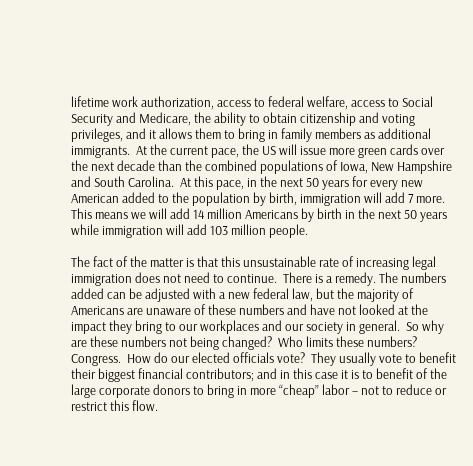lifetime work authorization, access to federal welfare, access to Social Security and Medicare, the ability to obtain citizenship and voting privileges, and it allows them to bring in family members as additional immigrants.  At the current pace, the US will issue more green cards over the next decade than the combined populations of Iowa, New Hampshire and South Carolina.  At this pace, in the next 50 years for every new American added to the population by birth, immigration will add 7 more.  This means we will add 14 million Americans by birth in the next 50 years while immigration will add 103 million people.

The fact of the matter is that this unsustainable rate of increasing legal immigration does not need to continue.  There is a remedy. The numbers added can be adjusted with a new federal law, but the majority of Americans are unaware of these numbers and have not looked at the impact they bring to our workplaces and our society in general.  So why are these numbers not being changed?  Who limits these numbers?  Congress.  How do our elected officials vote?  They usually vote to benefit their biggest financial contributors; and in this case it is to benefit of the large corporate donors to bring in more “cheap” labor – not to reduce or restrict this flow.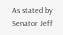As stated by Senator Jeff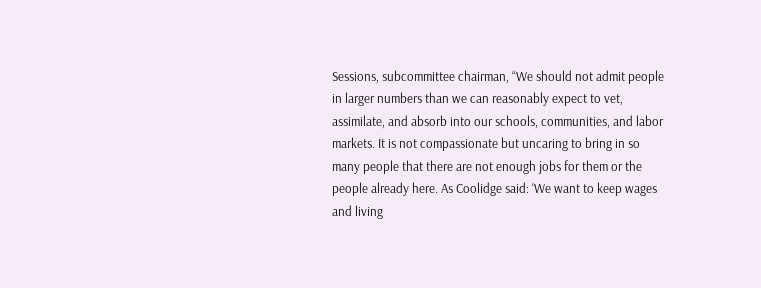Sessions, subcommittee chairman, “We should not admit people in larger numbers than we can reasonably expect to vet, assimilate, and absorb into our schools, communities, and labor markets. It is not compassionate but uncaring to bring in so many people that there are not enough jobs for them or the people already here. As Coolidge said: ‘We want to keep wages and living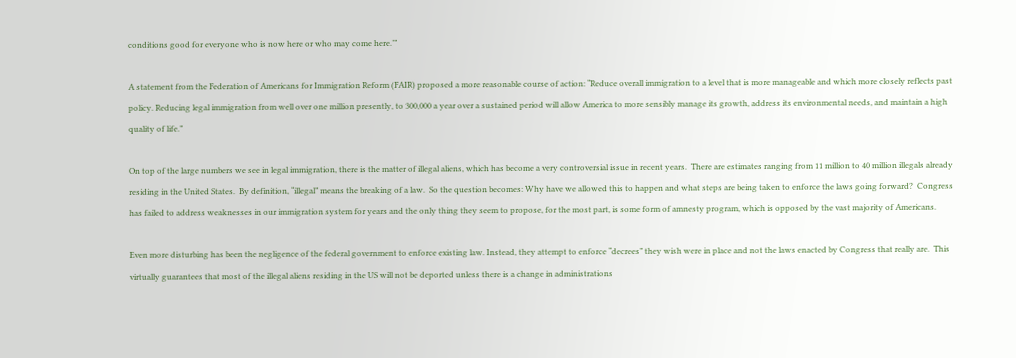conditions good for everyone who is now here or who may come here.’”

A statement from the Federation of Americans for Immigration Reform (FAIR) proposed a more reasonable course of action: “Reduce overall immigration to a level that is more manageable and which more closely reflects past policy. Reducing legal immigration from well over one million presently, to 300,000 a year over a sustained period will allow America to more sensibly manage its growth, address its environmental needs, and maintain a high quality of life.”

On top of the large numbers we see in legal immigration, there is the matter of illegal aliens, which has become a very controversial issue in recent years.  There are estimates ranging from 11 million to 40 million illegals already residing in the United States.  By definition, “illegal” means the breaking of a law.  So the question becomes: Why have we allowed this to happen and what steps are being taken to enforce the laws going forward?  Congress has failed to address weaknesses in our immigration system for years and the only thing they seem to propose, for the most part, is some form of amnesty program, which is opposed by the vast majority of Americans.

Even more disturbing has been the negligence of the federal government to enforce existing law. Instead, they attempt to enforce “decrees” they wish were in place and not the laws enacted by Congress that really are.  This virtually guarantees that most of the illegal aliens residing in the US will not be deported unless there is a change in administrations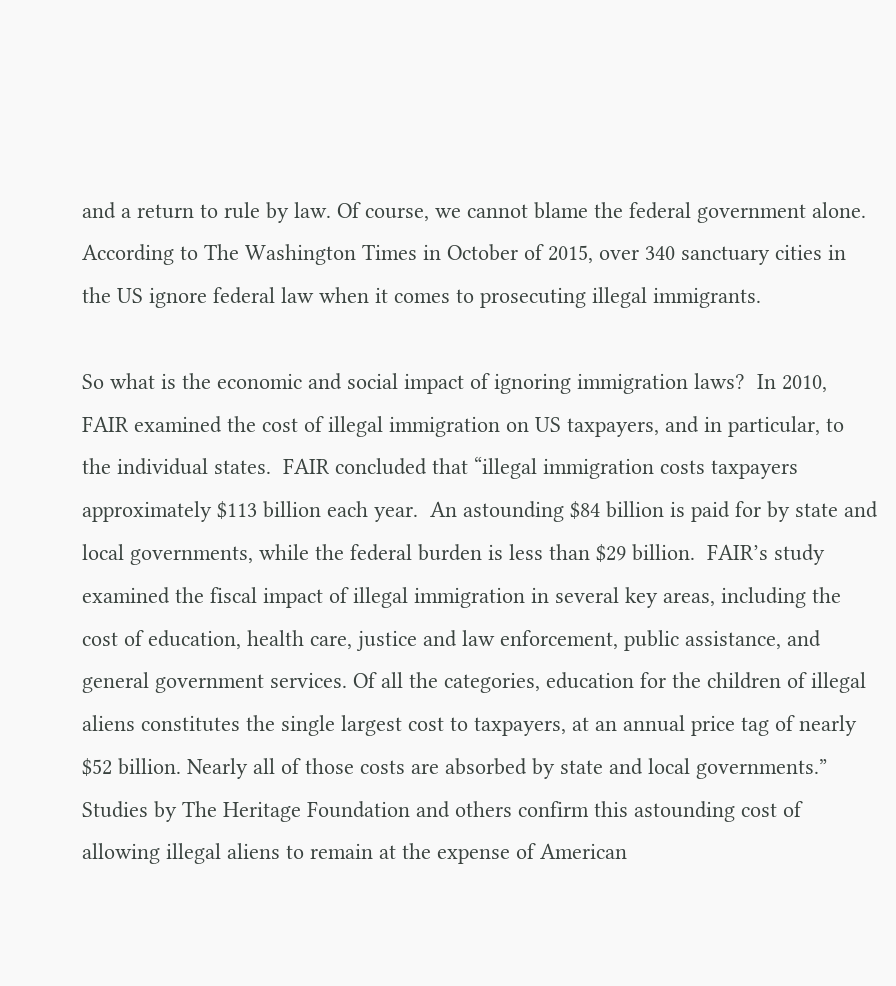and a return to rule by law. Of course, we cannot blame the federal government alone. According to The Washington Times in October of 2015, over 340 sanctuary cities in the US ignore federal law when it comes to prosecuting illegal immigrants.

So what is the economic and social impact of ignoring immigration laws?  In 2010, FAIR examined the cost of illegal immigration on US taxpayers, and in particular, to the individual states.  FAIR concluded that “illegal immigration costs taxpayers approximately $113 billion each year.  An astounding $84 billion is paid for by state and local governments, while the federal burden is less than $29 billion.  FAIR’s study examined the fiscal impact of illegal immigration in several key areas, including the cost of education, health care, justice and law enforcement, public assistance, and general government services. Of all the categories, education for the children of illegal aliens constitutes the single largest cost to taxpayers, at an annual price tag of nearly $52 billion. Nearly all of those costs are absorbed by state and local governments.” Studies by The Heritage Foundation and others confirm this astounding cost of allowing illegal aliens to remain at the expense of American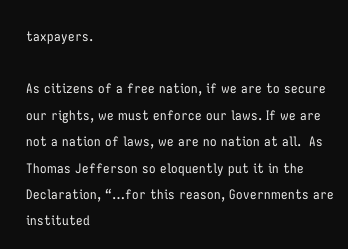taxpayers.

As citizens of a free nation, if we are to secure our rights, we must enforce our laws. If we are not a nation of laws, we are no nation at all.  As Thomas Jefferson so eloquently put it in the Declaration, “…for this reason, Governments are instituted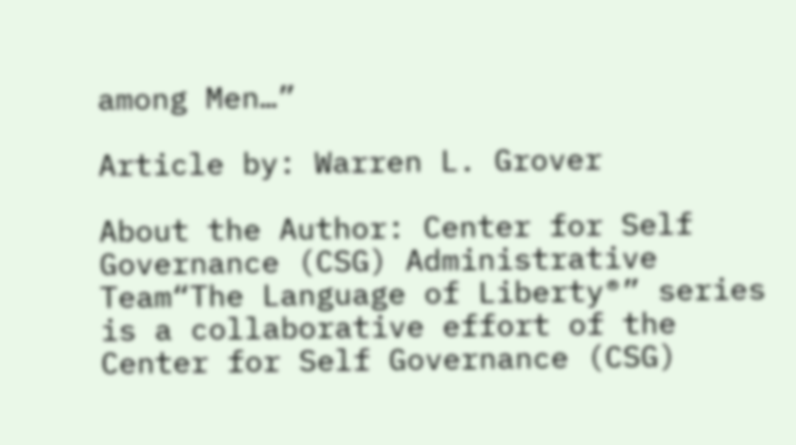among Men…”

Article by: Warren L. Grover

About the Author: Center for Self Governance (CSG) Administrative Team“The Language of Liberty®” series is a collaborative effort of the Center for Self Governance (CSG)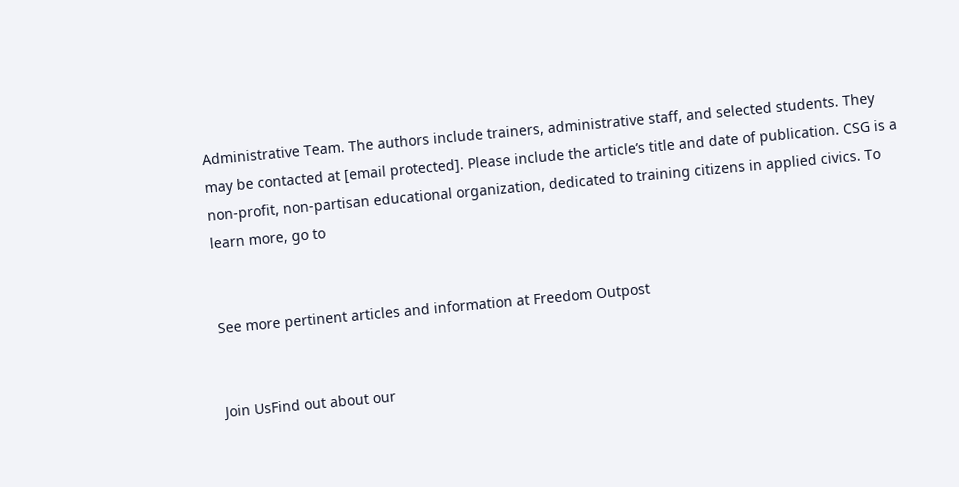Administrative Team. The authors include trainers, administrative staff, and selected students. They may be contacted at [email protected]. Please include the article’s title and date of publication. CSG is a non-profit, non-partisan educational organization, dedicated to training citizens in applied civics. To learn more, go to


See more pertinent articles and information at Freedom Outpost


Join UsFind out about our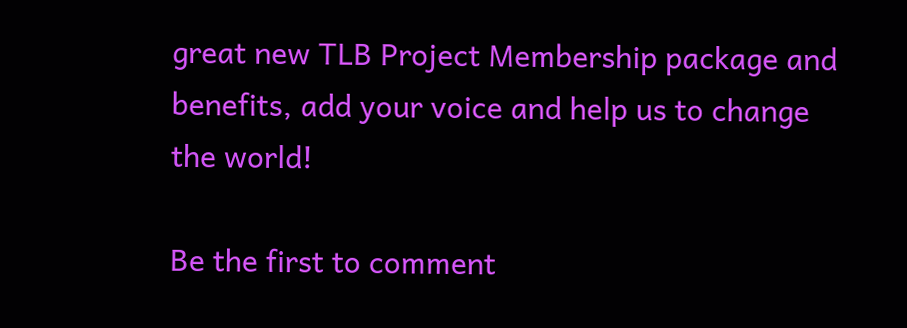great new TLB Project Membership package and benefits, add your voice and help us to change the world!

Be the first to comment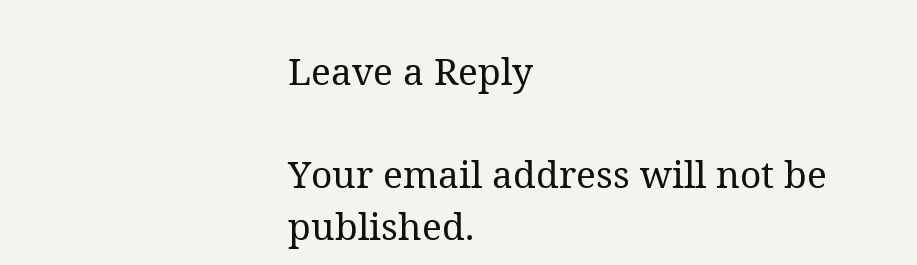Leave a Reply

Your email address will not be published.